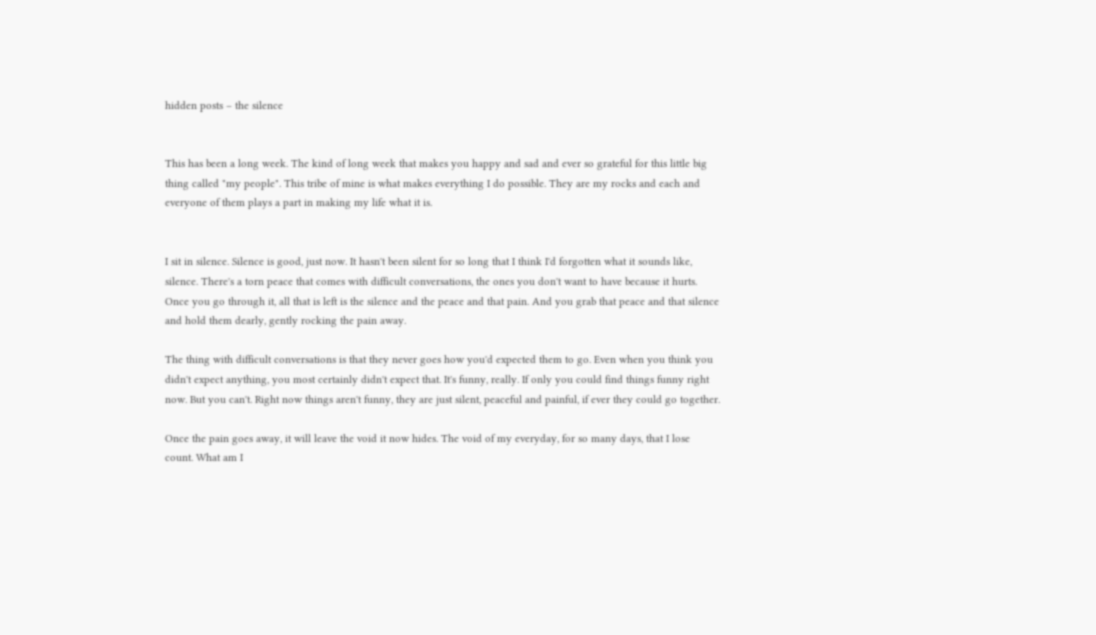hidden posts – the silence


This has been a long week. The kind of long week that makes you happy and sad and ever so grateful for this little big thing called "my people". This tribe of mine is what makes everything I do possible. They are my rocks and each and everyone of them plays a part in making my life what it is.


I sit in silence. Silence is good, just now. It hasn't been silent for so long that I think I'd forgotten what it sounds like, silence. There's a torn peace that comes with difficult conversations, the ones you don't want to have because it hurts. Once you go through it, all that is left is the silence and the peace and that pain. And you grab that peace and that silence and hold them dearly, gently rocking the pain away.

The thing with difficult conversations is that they never goes how you'd expected them to go. Even when you think you didn't expect anything, you most certainly didn't expect that. It's funny, really. If only you could find things funny right now. But you can't. Right now things aren't funny, they are just silent, peaceful and painful, if ever they could go together.

Once the pain goes away, it will leave the void it now hides. The void of my everyday, for so many days, that I lose count. What am I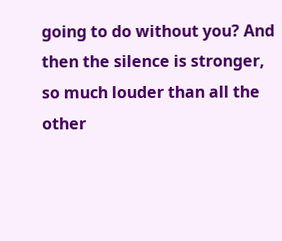going to do without you? And then the silence is stronger, so much louder than all the other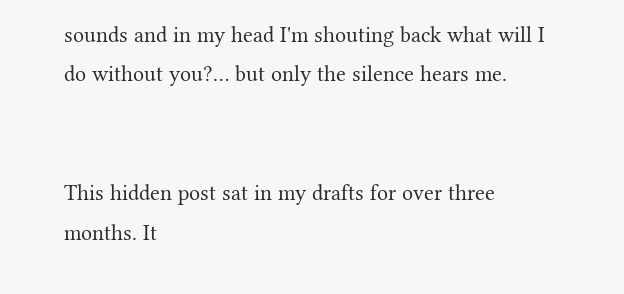sounds and in my head I'm shouting back what will I do without you?… but only the silence hears me.


This hidden post sat in my drafts for over three months. It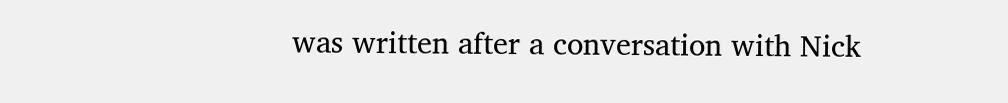was written after a conversation with Nick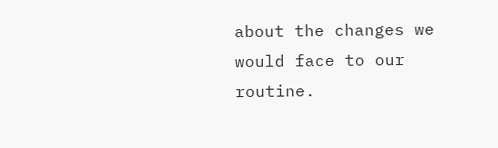about the changes we would face to our routine.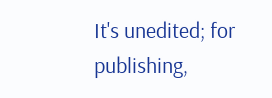It's unedited; for publishing,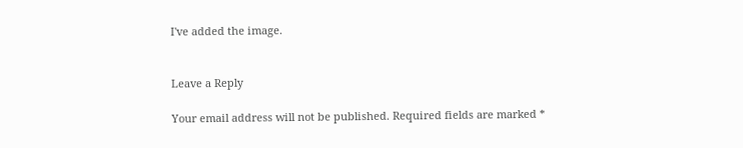I've added the image.


Leave a Reply

Your email address will not be published. Required fields are marked *